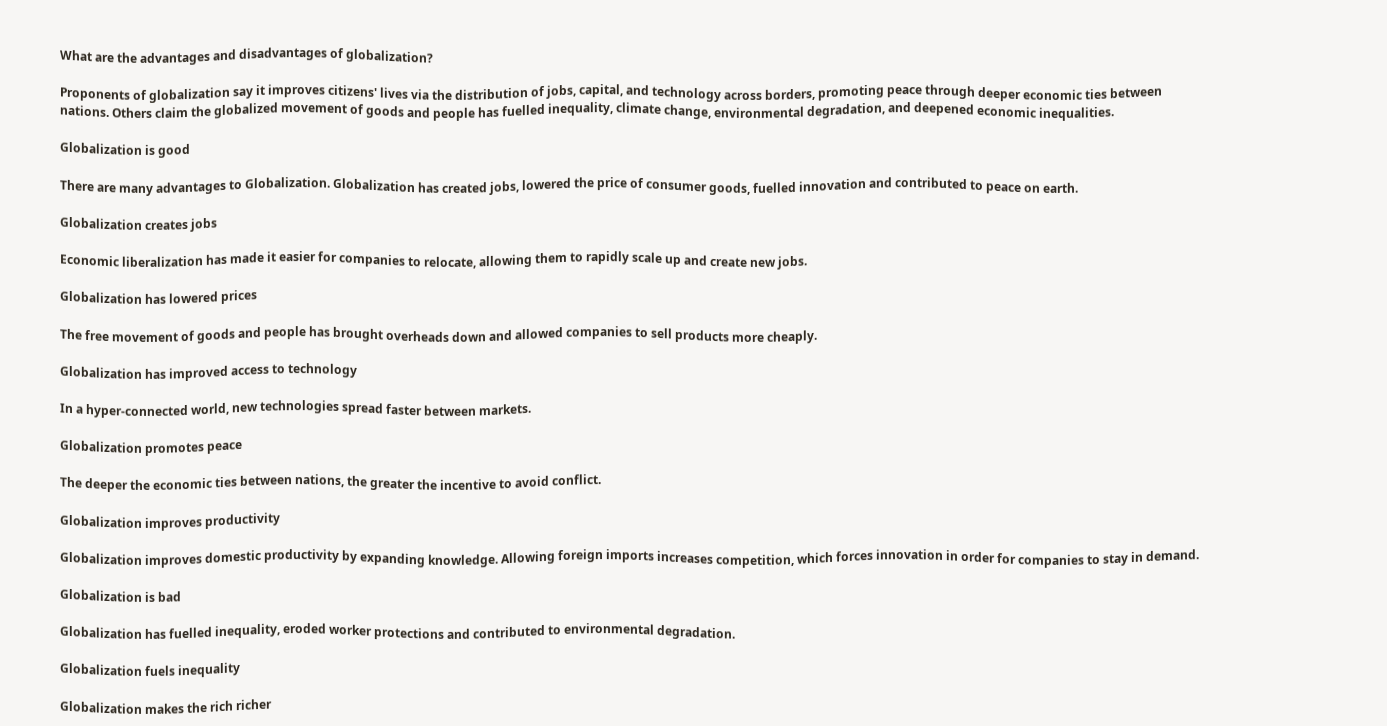What are the advantages and disadvantages of globalization?

Proponents of globalization say it improves citizens' lives via the distribution of jobs, capital, and technology across borders, promoting peace through deeper economic ties between nations. Others claim the globalized movement of goods and people has fuelled inequality, climate change, environmental degradation, and deepened economic inequalities.

Globalization is good

There are many advantages to Globalization. Globalization has created jobs, lowered the price of consumer goods, fuelled innovation and contributed to peace on earth.

Globalization creates jobs

Economic liberalization has made it easier for companies to relocate, allowing them to rapidly scale up and create new jobs.

Globalization has lowered prices

The free movement of goods and people has brought overheads down and allowed companies to sell products more cheaply.

Globalization has improved access to technology

In a hyper-connected world, new technologies spread faster between markets.

Globalization promotes peace

The deeper the economic ties between nations, the greater the incentive to avoid conflict.

Globalization improves productivity

Globalization improves domestic productivity by expanding knowledge. Allowing foreign imports increases competition, which forces innovation in order for companies to stay in demand.

Globalization is bad

Globalization has fuelled inequality, eroded worker protections and contributed to environmental degradation.

Globalization fuels inequality

Globalization makes the rich richer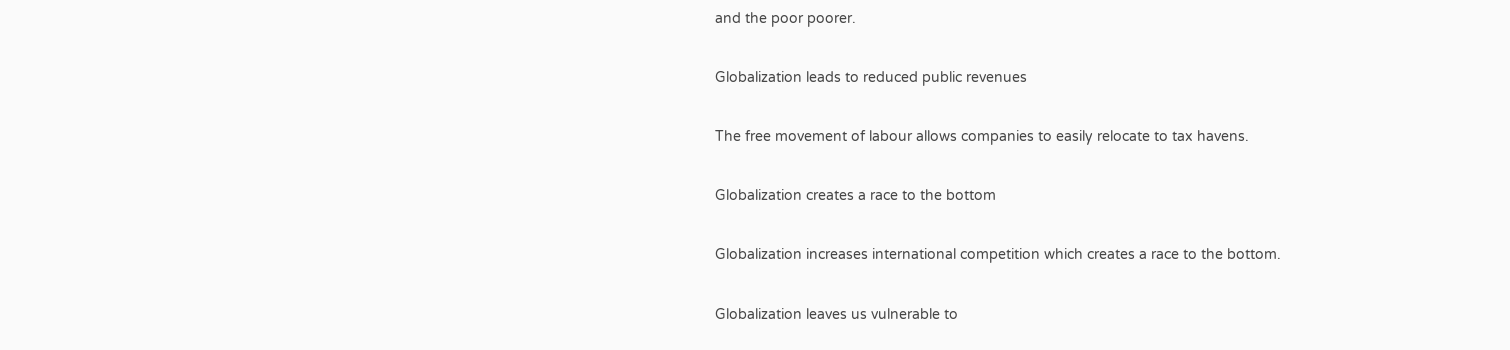and the poor poorer.

Globalization leads to reduced public revenues

The free movement of labour allows companies to easily relocate to tax havens.

Globalization creates a race to the bottom

Globalization increases international competition which creates a race to the bottom.

Globalization leaves us vulnerable to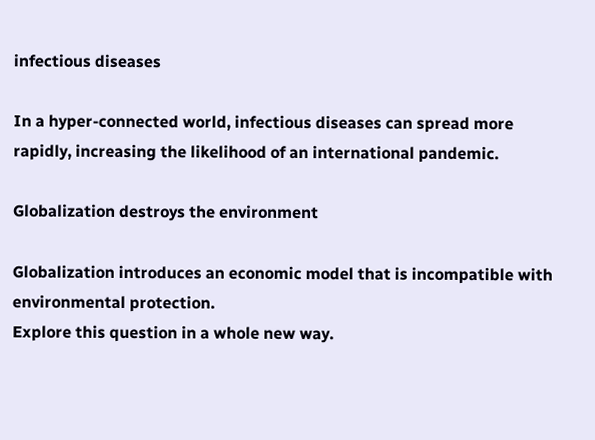infectious diseases

In a hyper-connected world, infectious diseases can spread more rapidly, increasing the likelihood of an international pandemic.

Globalization destroys the environment

Globalization introduces an economic model that is incompatible with environmental protection.
Explore this question in a whole new way.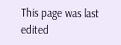This page was last edited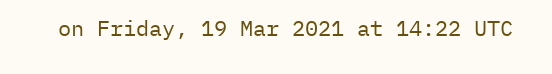on Friday, 19 Mar 2021 at 14:22 UTC